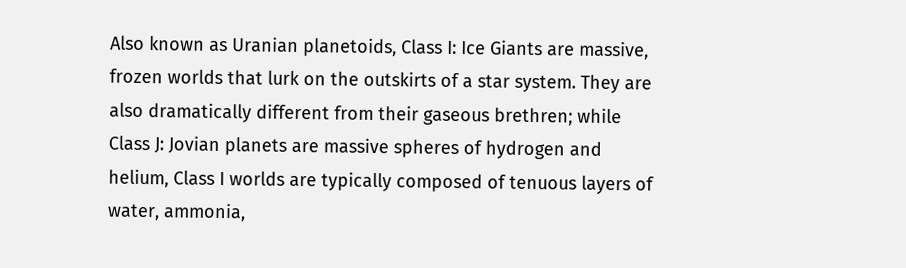Also known as Uranian planetoids, Class I: Ice Giants are massive,
frozen worlds that lurk on the outskirts of a star system. They are
also dramatically different from their gaseous brethren; while
Class J: Jovian planets are massive spheres of hydrogen and
helium, Class I worlds are typically composed of tenuous layers of
water, ammonia,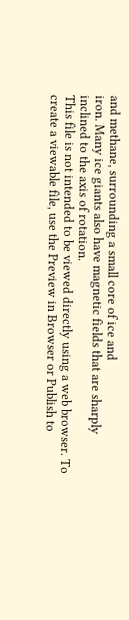and methane, surrounding a small core of ice and
iron. Many ice giants also have magnetic fields that are sharply
inclined to the axis of rotation.
This file is not intended to be viewed directly using a web browser. To create a viewable file, use the Preview in Browser or Publish to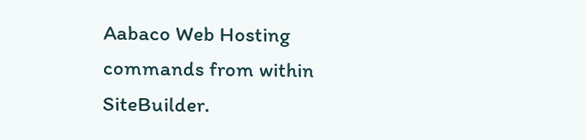Aabaco Web Hosting commands from within SiteBuilder.